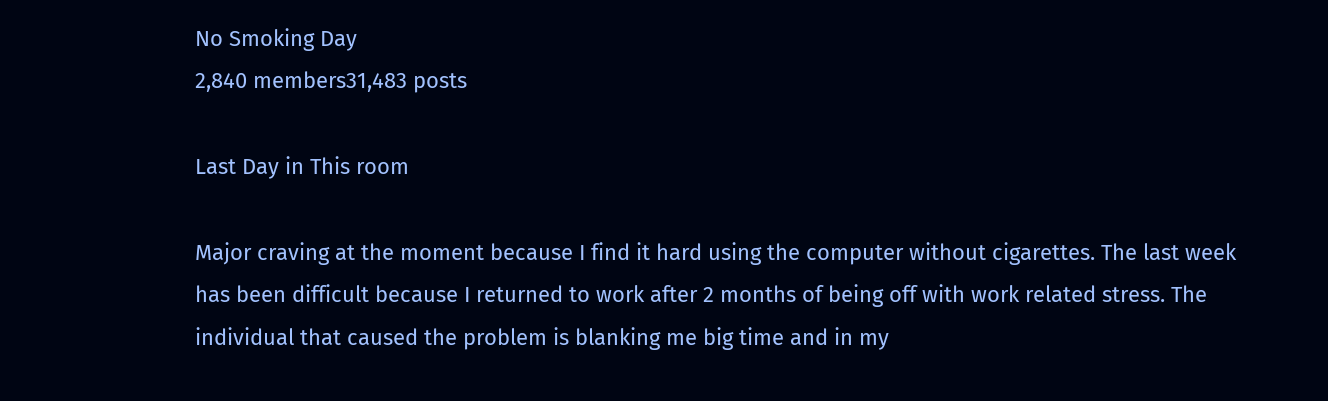No Smoking Day
2,840 members31,483 posts

Last Day in This room

Major craving at the moment because I find it hard using the computer without cigarettes. The last week has been difficult because I returned to work after 2 months of being off with work related stress. The individual that caused the problem is blanking me big time and in my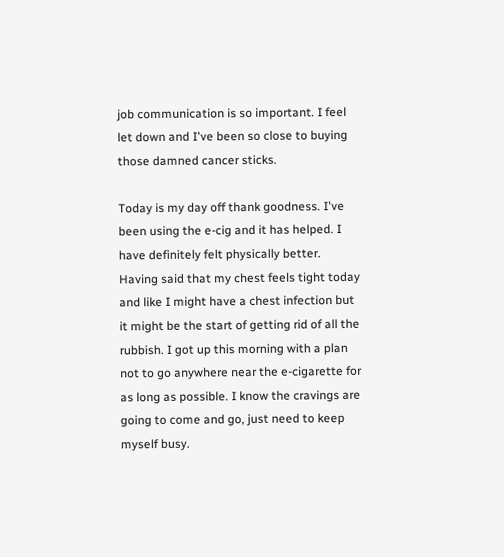job communication is so important. I feel let down and I've been so close to buying those damned cancer sticks.

Today is my day off thank goodness. I've been using the e-cig and it has helped. I have definitely felt physically better. Having said that my chest feels tight today and like I might have a chest infection but it might be the start of getting rid of all the rubbish. I got up this morning with a plan not to go anywhere near the e-cigarette for as long as possible. I know the cravings are going to come and go, just need to keep myself busy.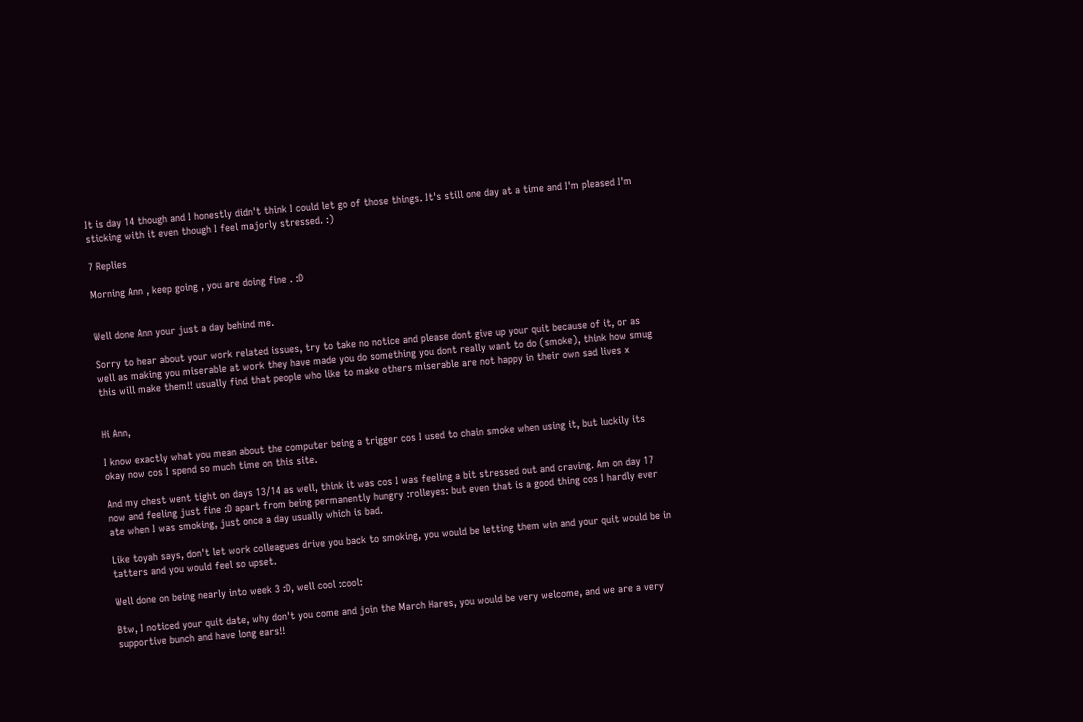It is day 14 though and I honestly didn't think I could let go of those things. It's still one day at a time and I'm pleased I'm sticking with it even though I feel majorly stressed. :)

7 Replies

Morning Ann , keep going , you are doing fine . :D


Well done Ann your just a day behind me.

Sorry to hear about your work related issues, try to take no notice and please dont give up your quit because of it, or as well as making you miserable at work they have made you do something you dont really want to do (smoke), think how smug this will make them!! usually find that people who like to make others miserable are not happy in their own sad lives x


Hi Ann,

I know exactly what you mean about the computer being a trigger cos I used to chain smoke when using it, but luckily its okay now cos I spend so much time on this site.

And my chest went tight on days 13/14 as well, think it was cos I was feeling a bit stressed out and craving. Am on day 17 now and feeling just fine :D apart from being permanently hungry :rolleyes: but even that is a good thing cos I hardly ever ate when I was smoking, just once a day usually which is bad.

Like toyah says, don't let work colleagues drive you back to smoking, you would be letting them win and your quit would be in tatters and you would feel so upset.

Well done on being nearly into week 3 :D, well cool :cool:

Btw, I noticed your quit date, why don't you come and join the March Hares, you would be very welcome, and we are a very supportive bunch and have long ears!!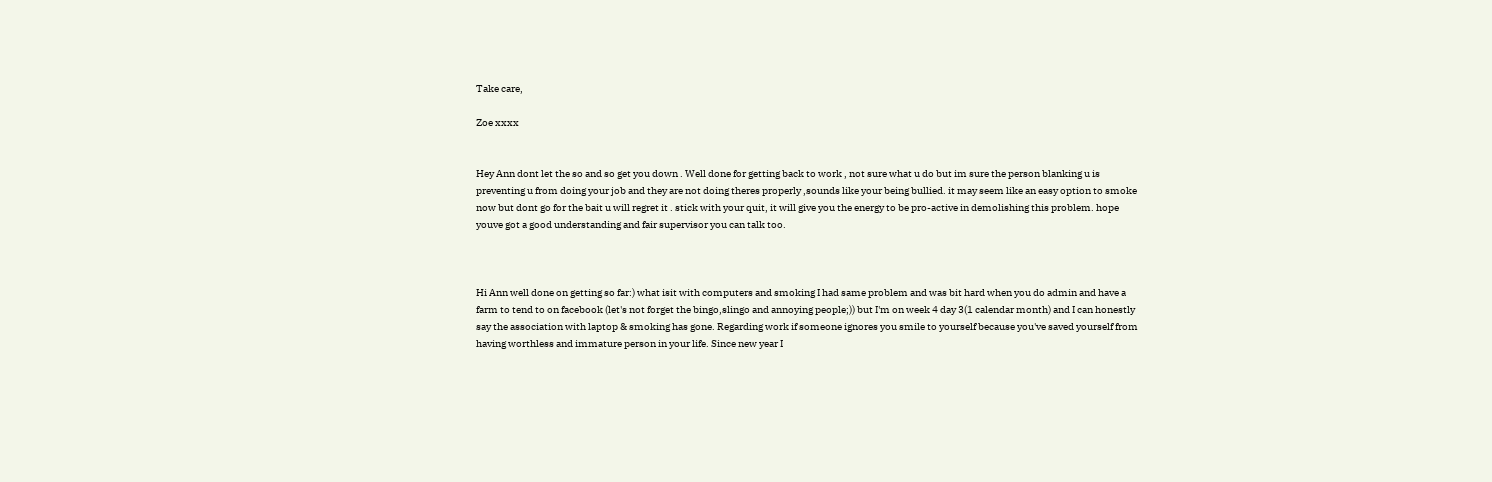Take care,

Zoe xxxx


Hey Ann dont let the so and so get you down . Well done for getting back to work , not sure what u do but im sure the person blanking u is preventing u from doing your job and they are not doing theres properly ,sounds like your being bullied. it may seem like an easy option to smoke now but dont go for the bait u will regret it . stick with your quit, it will give you the energy to be pro-active in demolishing this problem. hope youve got a good understanding and fair supervisor you can talk too.



Hi Ann well done on getting so far:) what isit with computers and smoking I had same problem and was bit hard when you do admin and have a farm to tend to on facebook (let's not forget the bingo,slingo and annoying people;)) but I'm on week 4 day 3(1 calendar month) and I can honestly say the association with laptop & smoking has gone. Regarding work if someone ignores you smile to yourself because you've saved yourself from having worthless and immature person in your life. Since new year I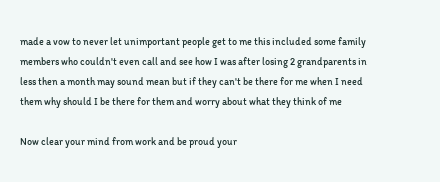made a vow to never let unimportant people get to me this included some family members who couldn't even call and see how I was after losing 2 grandparents in less then a month may sound mean but if they can't be there for me when I need them why should I be there for them and worry about what they think of me

Now clear your mind from work and be proud your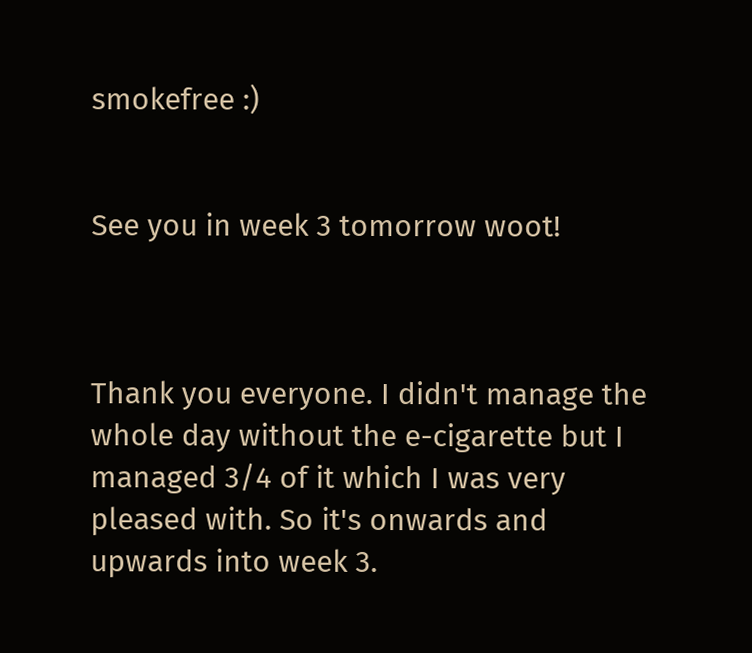smokefree :)


See you in week 3 tomorrow woot!



Thank you everyone. I didn't manage the whole day without the e-cigarette but I managed 3/4 of it which I was very pleased with. So it's onwards and upwards into week 3.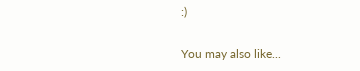:)


You may also like...